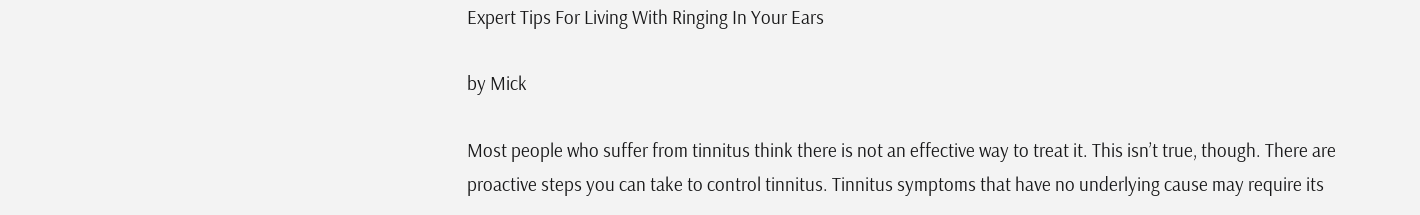Expert Tips For Living With Ringing In Your Ears

by Mick

Most people who suffer from tinnitus think there is not an effective way to treat it. This isn’t true, though. There are proactive steps you can take to control tinnitus. Tinnitus symptoms that have no underlying cause may require its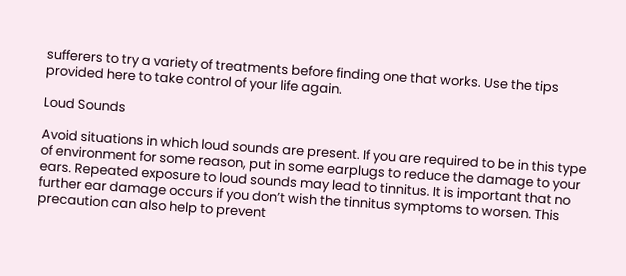sufferers to try a variety of treatments before finding one that works. Use the tips provided here to take control of your life again.

Loud Sounds

Avoid situations in which loud sounds are present. If you are required to be in this type of environment for some reason, put in some earplugs to reduce the damage to your ears. Repeated exposure to loud sounds may lead to tinnitus. It is important that no further ear damage occurs if you don’t wish the tinnitus symptoms to worsen. This precaution can also help to prevent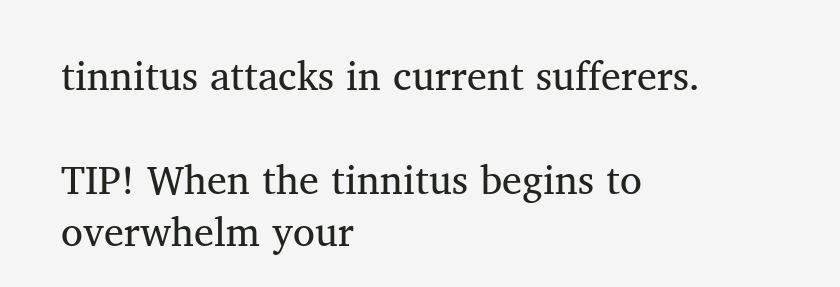tinnitus attacks in current sufferers.

TIP! When the tinnitus begins to overwhelm your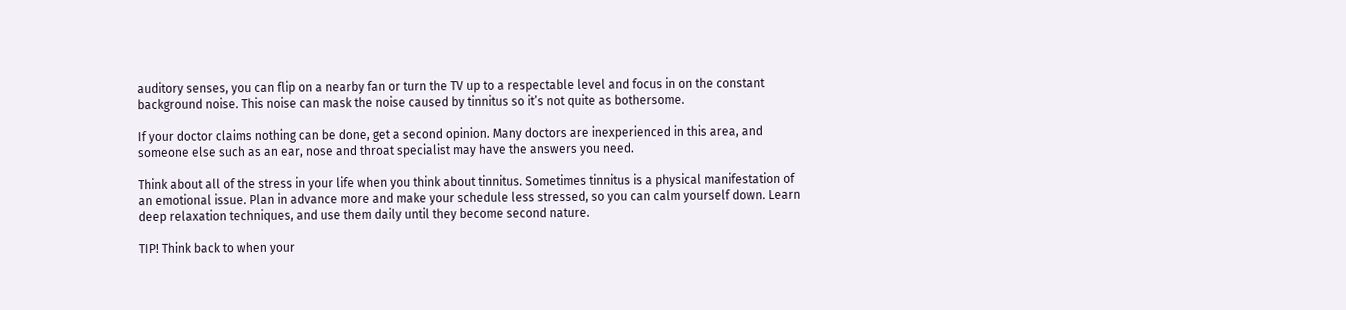auditory senses, you can flip on a nearby fan or turn the TV up to a respectable level and focus in on the constant background noise. This noise can mask the noise caused by tinnitus so it’s not quite as bothersome.

If your doctor claims nothing can be done, get a second opinion. Many doctors are inexperienced in this area, and someone else such as an ear, nose and throat specialist may have the answers you need.

Think about all of the stress in your life when you think about tinnitus. Sometimes tinnitus is a physical manifestation of an emotional issue. Plan in advance more and make your schedule less stressed, so you can calm yourself down. Learn deep relaxation techniques, and use them daily until they become second nature.

TIP! Think back to when your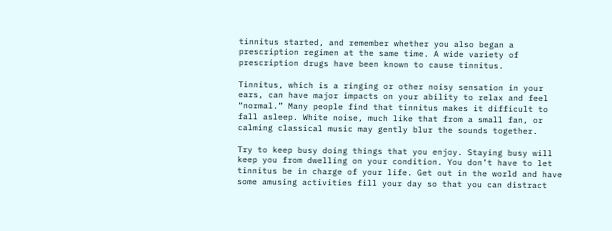tinnitus started, and remember whether you also began a prescription regimen at the same time. A wide variety of prescription drugs have been known to cause tinnitus.

Tinnitus, which is a ringing or other noisy sensation in your ears, can have major impacts on your ability to relax and feel “normal.” Many people find that tinnitus makes it difficult to fall asleep. White noise, much like that from a small fan, or calming classical music may gently blur the sounds together.

Try to keep busy doing things that you enjoy. Staying busy will keep you from dwelling on your condition. You don’t have to let tinnitus be in charge of your life. Get out in the world and have some amusing activities fill your day so that you can distract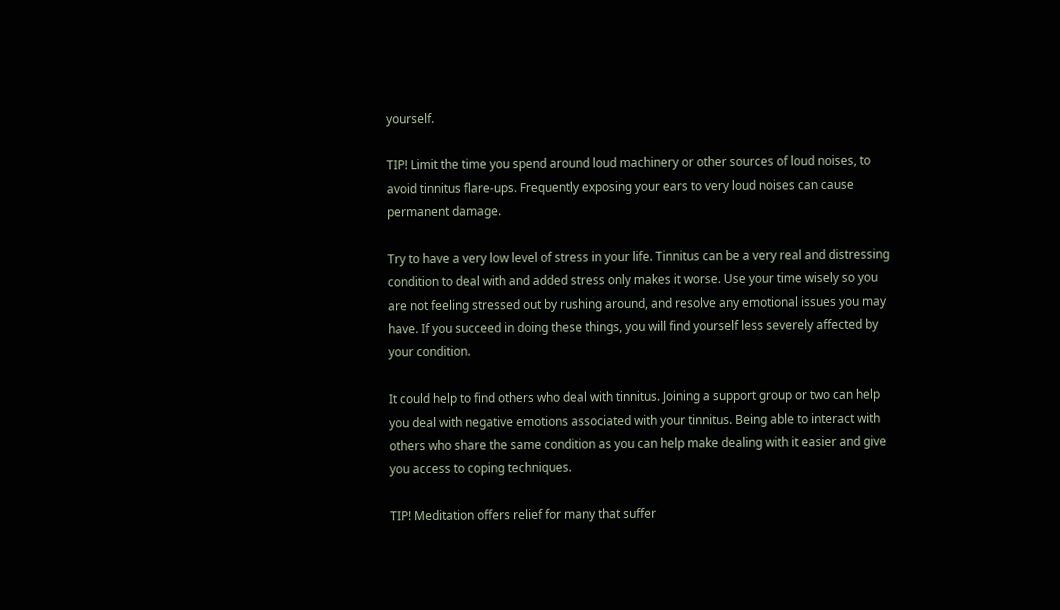yourself.

TIP! Limit the time you spend around loud machinery or other sources of loud noises, to avoid tinnitus flare-ups. Frequently exposing your ears to very loud noises can cause permanent damage.

Try to have a very low level of stress in your life. Tinnitus can be a very real and distressing condition to deal with and added stress only makes it worse. Use your time wisely so you are not feeling stressed out by rushing around, and resolve any emotional issues you may have. If you succeed in doing these things, you will find yourself less severely affected by your condition.

It could help to find others who deal with tinnitus. Joining a support group or two can help you deal with negative emotions associated with your tinnitus. Being able to interact with others who share the same condition as you can help make dealing with it easier and give you access to coping techniques.

TIP! Meditation offers relief for many that suffer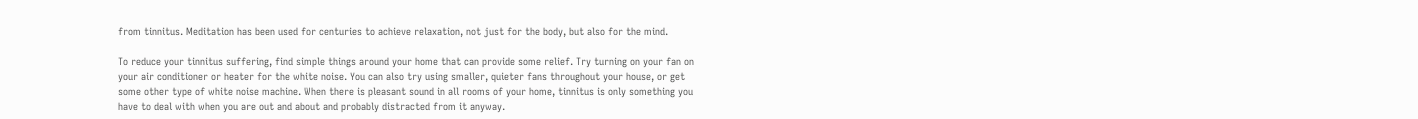from tinnitus. Meditation has been used for centuries to achieve relaxation, not just for the body, but also for the mind.

To reduce your tinnitus suffering, find simple things around your home that can provide some relief. Try turning on your fan on your air conditioner or heater for the white noise. You can also try using smaller, quieter fans throughout your house, or get some other type of white noise machine. When there is pleasant sound in all rooms of your home, tinnitus is only something you have to deal with when you are out and about and probably distracted from it anyway.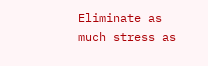Eliminate as much stress as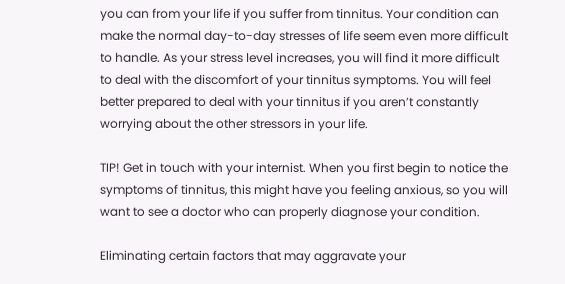you can from your life if you suffer from tinnitus. Your condition can make the normal day-to-day stresses of life seem even more difficult to handle. As your stress level increases, you will find it more difficult to deal with the discomfort of your tinnitus symptoms. You will feel better prepared to deal with your tinnitus if you aren’t constantly worrying about the other stressors in your life.

TIP! Get in touch with your internist. When you first begin to notice the symptoms of tinnitus, this might have you feeling anxious, so you will want to see a doctor who can properly diagnose your condition.

Eliminating certain factors that may aggravate your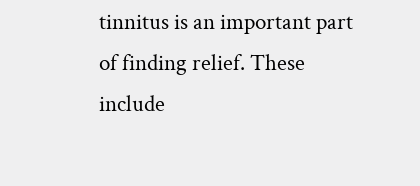tinnitus is an important part of finding relief. These include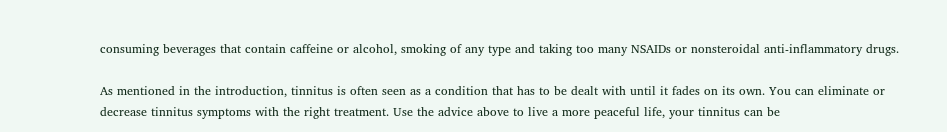consuming beverages that contain caffeine or alcohol, smoking of any type and taking too many NSAIDs or nonsteroidal anti-inflammatory drugs.

As mentioned in the introduction, tinnitus is often seen as a condition that has to be dealt with until it fades on its own. You can eliminate or decrease tinnitus symptoms with the right treatment. Use the advice above to live a more peaceful life, your tinnitus can be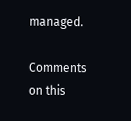managed.

Comments on this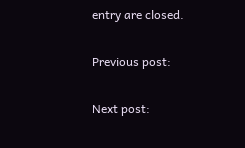entry are closed.

Previous post:

Next post: